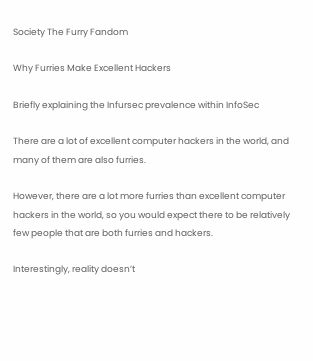Society The Furry Fandom

Why Furries Make Excellent Hackers

Briefly explaining the Infursec prevalence within InfoSec

There are a lot of excellent computer hackers in the world, and many of them are also furries.

However, there are a lot more furries than excellent computer hackers in the world, so you would expect there to be relatively few people that are both furries and hackers.

Interestingly, reality doesn’t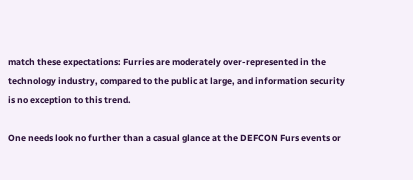match these expectations: Furries are moderately over-represented in the technology industry, compared to the public at large, and information security is no exception to this trend.

One needs look no further than a casual glance at the DEFCON Furs events or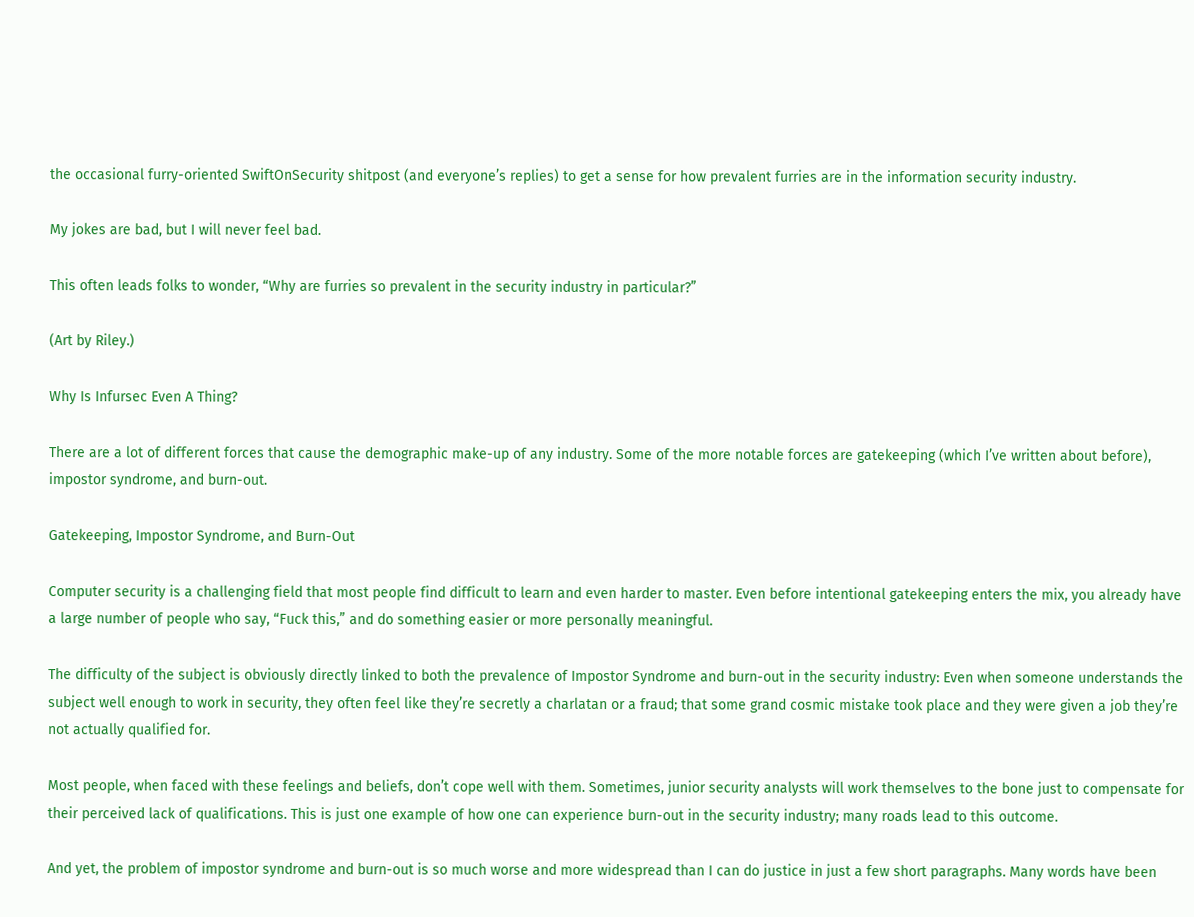the occasional furry-oriented SwiftOnSecurity shitpost (and everyone’s replies) to get a sense for how prevalent furries are in the information security industry.

My jokes are bad, but I will never feel bad.

This often leads folks to wonder, “Why are furries so prevalent in the security industry in particular?”

(Art by Riley.)

Why Is Infursec Even A Thing?

There are a lot of different forces that cause the demographic make-up of any industry. Some of the more notable forces are gatekeeping (which I’ve written about before), impostor syndrome, and burn-out.

Gatekeeping, Impostor Syndrome, and Burn-Out

Computer security is a challenging field that most people find difficult to learn and even harder to master. Even before intentional gatekeeping enters the mix, you already have a large number of people who say, “Fuck this,” and do something easier or more personally meaningful.

The difficulty of the subject is obviously directly linked to both the prevalence of Impostor Syndrome and burn-out in the security industry: Even when someone understands the subject well enough to work in security, they often feel like they’re secretly a charlatan or a fraud; that some grand cosmic mistake took place and they were given a job they’re not actually qualified for.

Most people, when faced with these feelings and beliefs, don’t cope well with them. Sometimes, junior security analysts will work themselves to the bone just to compensate for their perceived lack of qualifications. This is just one example of how one can experience burn-out in the security industry; many roads lead to this outcome.

And yet, the problem of impostor syndrome and burn-out is so much worse and more widespread than I can do justice in just a few short paragraphs. Many words have been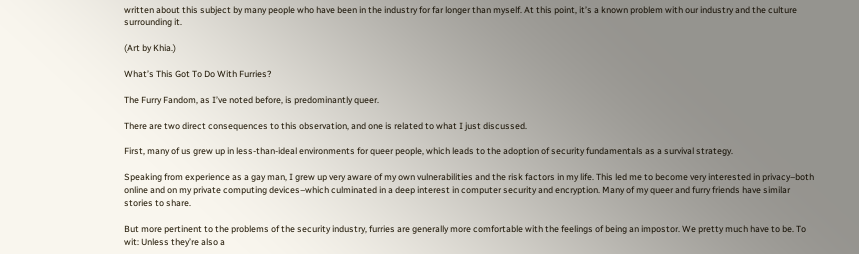written about this subject by many people who have been in the industry for far longer than myself. At this point, it’s a known problem with our industry and the culture surrounding it.

(Art by Khia.)

What’s This Got To Do With Furries?

The Furry Fandom, as I’ve noted before, is predominantly queer.

There are two direct consequences to this observation, and one is related to what I just discussed.

First, many of us grew up in less-than-ideal environments for queer people, which leads to the adoption of security fundamentals as a survival strategy.

Speaking from experience as a gay man, I grew up very aware of my own vulnerabilities and the risk factors in my life. This led me to become very interested in privacy–both online and on my private computing devices–which culminated in a deep interest in computer security and encryption. Many of my queer and furry friends have similar stories to share.

But more pertinent to the problems of the security industry, furries are generally more comfortable with the feelings of being an impostor. We pretty much have to be. To wit: Unless they’re also a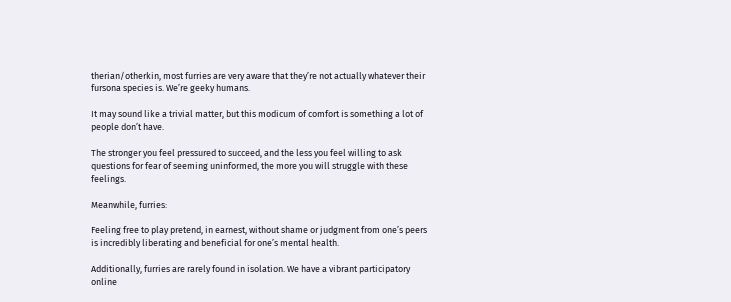therian/otherkin, most furries are very aware that they’re not actually whatever their fursona species is. We’re geeky humans.

It may sound like a trivial matter, but this modicum of comfort is something a lot of people don’t have.

The stronger you feel pressured to succeed, and the less you feel willing to ask questions for fear of seeming uninformed, the more you will struggle with these feelings.

Meanwhile, furries:

Feeling free to play pretend, in earnest, without shame or judgment from one’s peers is incredibly liberating and beneficial for one’s mental health.

Additionally, furries are rarely found in isolation. We have a vibrant participatory online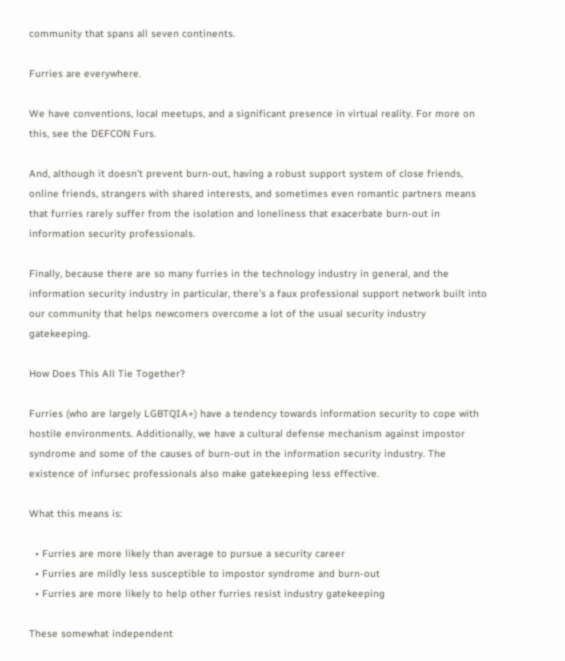community that spans all seven continents.

Furries are everywhere.

We have conventions, local meetups, and a significant presence in virtual reality. For more on this, see the DEFCON Furs.

And, although it doesn’t prevent burn-out, having a robust support system of close friends, online friends, strangers with shared interests, and sometimes even romantic partners means that furries rarely suffer from the isolation and loneliness that exacerbate burn-out in information security professionals.

Finally, because there are so many furries in the technology industry in general, and the information security industry in particular, there’s a faux professional support network built into our community that helps newcomers overcome a lot of the usual security industry gatekeeping.

How Does This All Tie Together?

Furries (who are largely LGBTQIA+) have a tendency towards information security to cope with hostile environments. Additionally, we have a cultural defense mechanism against impostor syndrome and some of the causes of burn-out in the information security industry. The existence of infursec professionals also make gatekeeping less effective.

What this means is:

  • Furries are more likely than average to pursue a security career
  • Furries are mildly less susceptible to impostor syndrome and burn-out
  • Furries are more likely to help other furries resist industry gatekeeping

These somewhat independent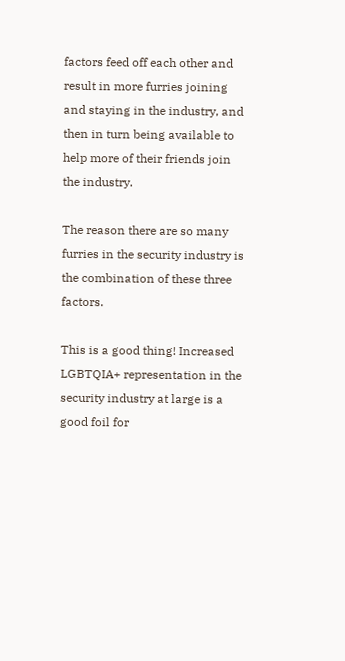factors feed off each other and result in more furries joining and staying in the industry, and then in turn being available to help more of their friends join the industry.

The reason there are so many furries in the security industry is the combination of these three factors.

This is a good thing! Increased LGBTQIA+ representation in the security industry at large is a good foil for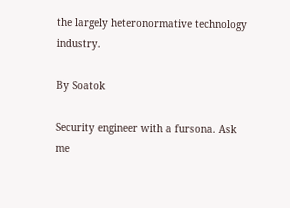the largely heteronormative technology industry.

By Soatok

Security engineer with a fursona. Ask me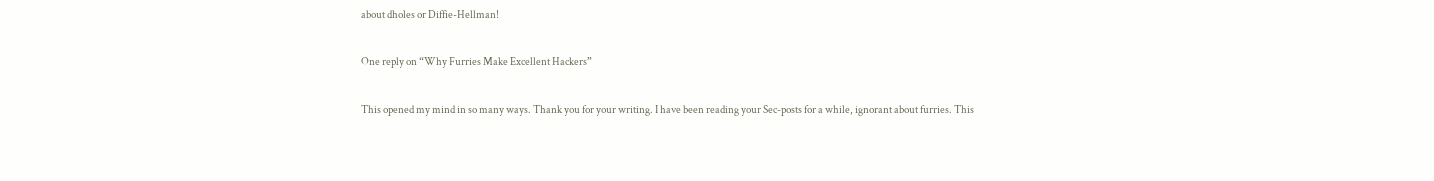about dholes or Diffie-Hellman!

One reply on “Why Furries Make Excellent Hackers”

This opened my mind in so many ways. Thank you for your writing. I have been reading your Sec-posts for a while, ignorant about furries. This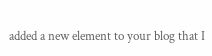added a new element to your blog that I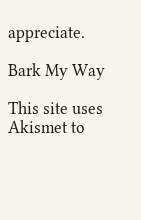appreciate.

Bark My Way

This site uses Akismet to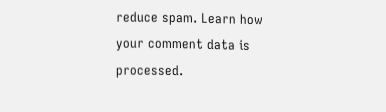reduce spam. Learn how your comment data is processed.